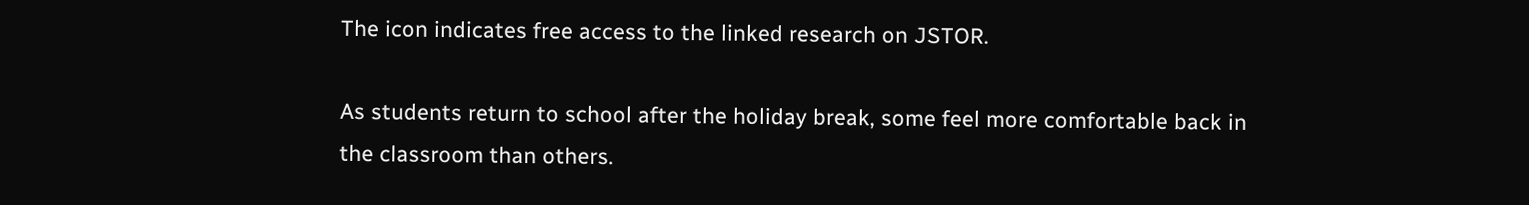The icon indicates free access to the linked research on JSTOR.

As students return to school after the holiday break, some feel more comfortable back in the classroom than others.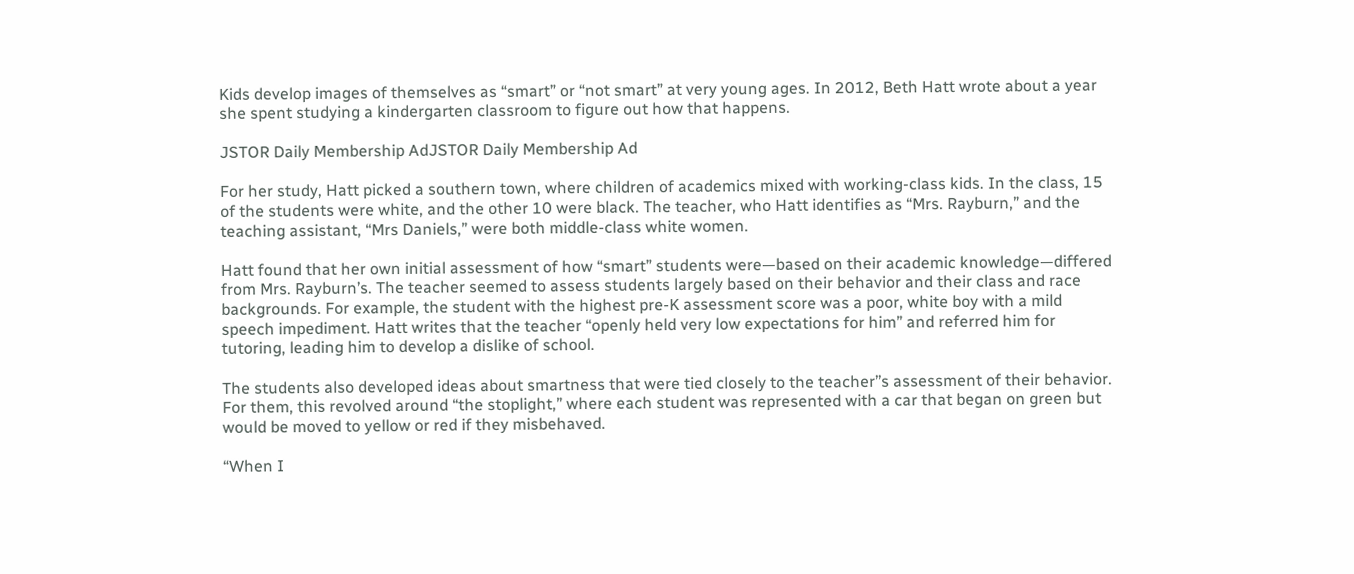Kids develop images of themselves as “smart” or “not smart” at very young ages. In 2012, Beth Hatt wrote about a year she spent studying a kindergarten classroom to figure out how that happens.

JSTOR Daily Membership AdJSTOR Daily Membership Ad

For her study, Hatt picked a southern town, where children of academics mixed with working-class kids. In the class, 15 of the students were white, and the other 10 were black. The teacher, who Hatt identifies as “Mrs. Rayburn,” and the teaching assistant, “Mrs Daniels,” were both middle-class white women.

Hatt found that her own initial assessment of how “smart” students were—based on their academic knowledge—differed from Mrs. Rayburn’s. The teacher seemed to assess students largely based on their behavior and their class and race backgrounds. For example, the student with the highest pre-K assessment score was a poor, white boy with a mild speech impediment. Hatt writes that the teacher “openly held very low expectations for him” and referred him for tutoring, leading him to develop a dislike of school.

The students also developed ideas about smartness that were tied closely to the teacher’’s assessment of their behavior. For them, this revolved around “the stoplight,” where each student was represented with a car that began on green but would be moved to yellow or red if they misbehaved.

“When I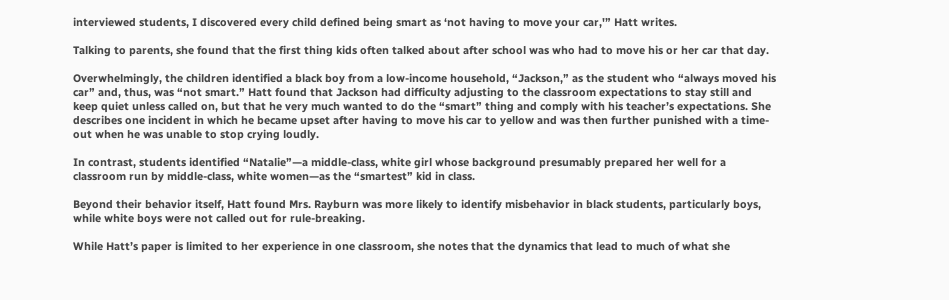interviewed students, I discovered every child defined being smart as ‘not having to move your car,'” Hatt writes.

Talking to parents, she found that the first thing kids often talked about after school was who had to move his or her car that day.

Overwhelmingly, the children identified a black boy from a low-income household, “Jackson,” as the student who “always moved his car” and, thus, was “not smart.” Hatt found that Jackson had difficulty adjusting to the classroom expectations to stay still and keep quiet unless called on, but that he very much wanted to do the “smart” thing and comply with his teacher’s expectations. She describes one incident in which he became upset after having to move his car to yellow and was then further punished with a time-out when he was unable to stop crying loudly.

In contrast, students identified “Natalie”—a middle-class, white girl whose background presumably prepared her well for a classroom run by middle-class, white women—as the “smartest” kid in class.

Beyond their behavior itself, Hatt found Mrs. Rayburn was more likely to identify misbehavior in black students, particularly boys, while white boys were not called out for rule-breaking.

While Hatt’s paper is limited to her experience in one classroom, she notes that the dynamics that lead to much of what she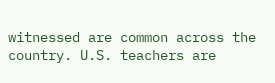witnessed are common across the country. U.S. teachers are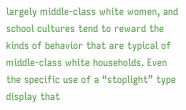largely middle-class white women, and school cultures tend to reward the kinds of behavior that are typical of middle-class white households. Even the specific use of a “stoplight” type display that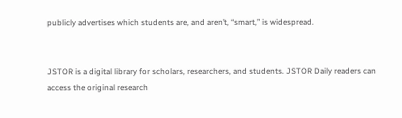publicly advertises which students are, and aren’t, “smart,” is widespread.


JSTOR is a digital library for scholars, researchers, and students. JSTOR Daily readers can access the original research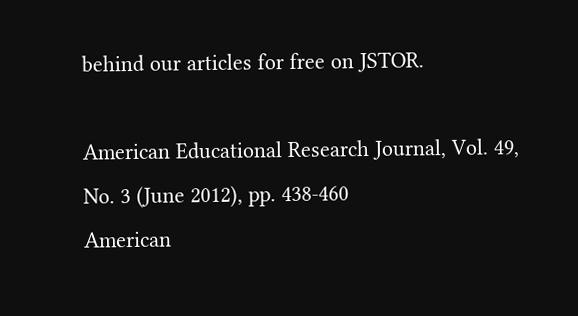behind our articles for free on JSTOR.

American Educational Research Journal, Vol. 49, No. 3 (June 2012), pp. 438-460
American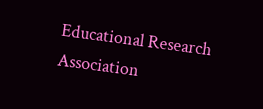Educational Research Association